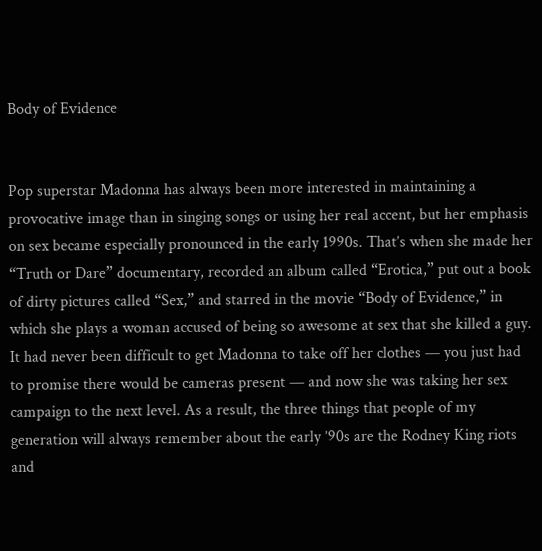Body of Evidence


Pop superstar Madonna has always been more interested in maintaining a provocative image than in singing songs or using her real accent, but her emphasis on sex became especially pronounced in the early 1990s. That’s when she made her “Truth or Dare” documentary, recorded an album called “Erotica,” put out a book of dirty pictures called “Sex,” and starred in the movie “Body of Evidence,” in which she plays a woman accused of being so awesome at sex that she killed a guy. It had never been difficult to get Madonna to take off her clothes — you just had to promise there would be cameras present — and now she was taking her sex campaign to the next level. As a result, the three things that people of my generation will always remember about the early ’90s are the Rodney King riots and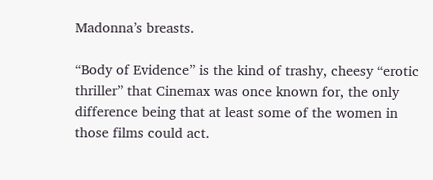Madonna’s breasts.

“Body of Evidence” is the kind of trashy, cheesy “erotic thriller” that Cinemax was once known for, the only difference being that at least some of the women in those films could act.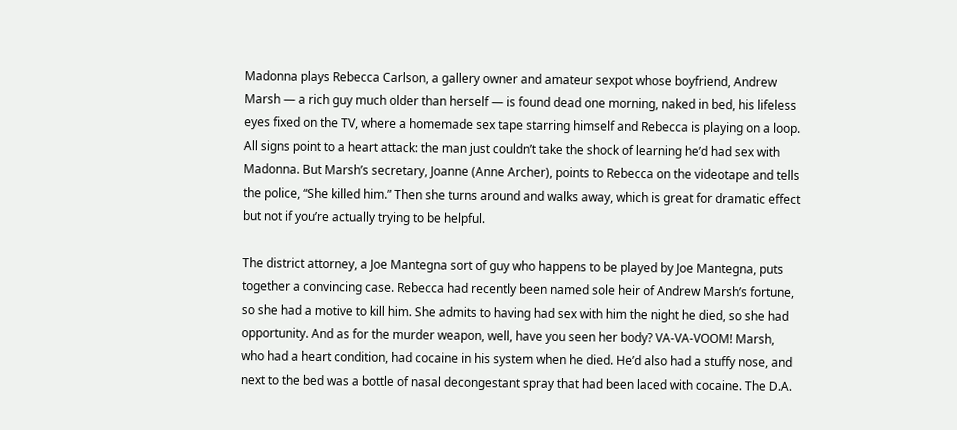Madonna plays Rebecca Carlson, a gallery owner and amateur sexpot whose boyfriend, Andrew Marsh — a rich guy much older than herself — is found dead one morning, naked in bed, his lifeless eyes fixed on the TV, where a homemade sex tape starring himself and Rebecca is playing on a loop. All signs point to a heart attack: the man just couldn’t take the shock of learning he’d had sex with Madonna. But Marsh’s secretary, Joanne (Anne Archer), points to Rebecca on the videotape and tells the police, “She killed him.” Then she turns around and walks away, which is great for dramatic effect but not if you’re actually trying to be helpful.

The district attorney, a Joe Mantegna sort of guy who happens to be played by Joe Mantegna, puts together a convincing case. Rebecca had recently been named sole heir of Andrew Marsh’s fortune, so she had a motive to kill him. She admits to having had sex with him the night he died, so she had opportunity. And as for the murder weapon, well, have you seen her body? VA-VA-VOOM! Marsh, who had a heart condition, had cocaine in his system when he died. He’d also had a stuffy nose, and next to the bed was a bottle of nasal decongestant spray that had been laced with cocaine. The D.A.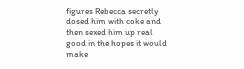figures Rebecca secretly dosed him with coke and then sexed him up real good in the hopes it would make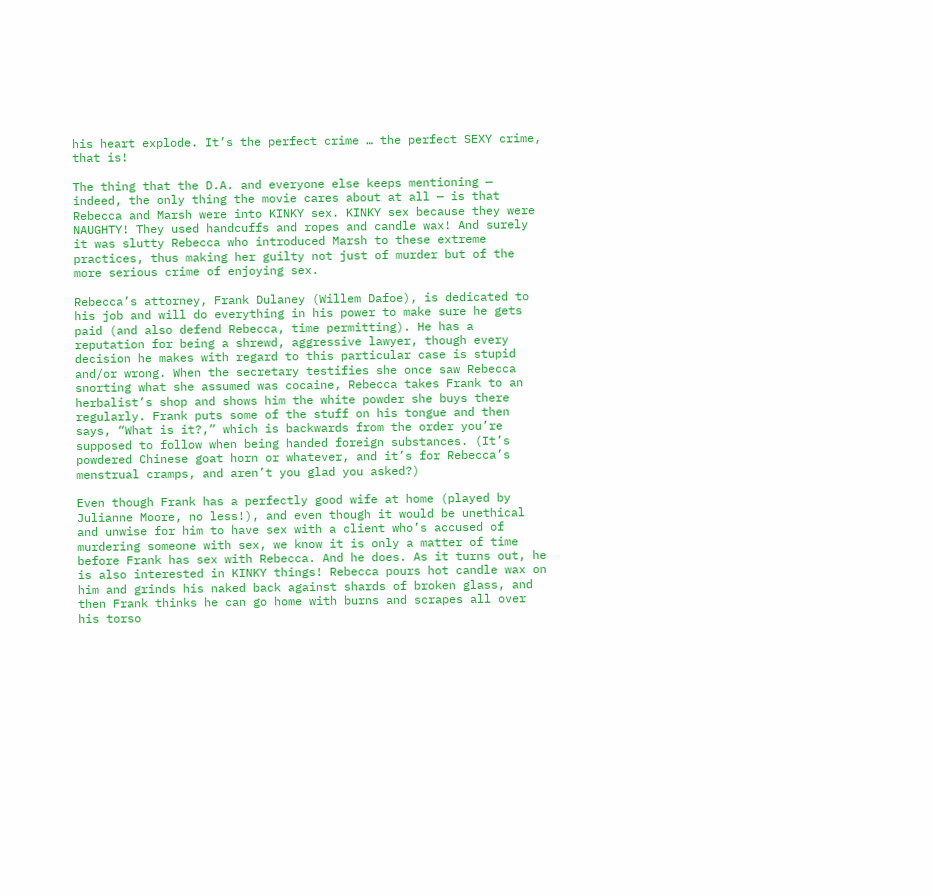his heart explode. It’s the perfect crime … the perfect SEXY crime, that is!

The thing that the D.A. and everyone else keeps mentioning — indeed, the only thing the movie cares about at all — is that Rebecca and Marsh were into KINKY sex. KINKY sex because they were NAUGHTY! They used handcuffs and ropes and candle wax! And surely it was slutty Rebecca who introduced Marsh to these extreme practices, thus making her guilty not just of murder but of the more serious crime of enjoying sex.

Rebecca’s attorney, Frank Dulaney (Willem Dafoe), is dedicated to his job and will do everything in his power to make sure he gets paid (and also defend Rebecca, time permitting). He has a reputation for being a shrewd, aggressive lawyer, though every decision he makes with regard to this particular case is stupid and/or wrong. When the secretary testifies she once saw Rebecca snorting what she assumed was cocaine, Rebecca takes Frank to an herbalist’s shop and shows him the white powder she buys there regularly. Frank puts some of the stuff on his tongue and then says, “What is it?,” which is backwards from the order you’re supposed to follow when being handed foreign substances. (It’s powdered Chinese goat horn or whatever, and it’s for Rebecca’s menstrual cramps, and aren’t you glad you asked?)

Even though Frank has a perfectly good wife at home (played by Julianne Moore, no less!), and even though it would be unethical and unwise for him to have sex with a client who’s accused of murdering someone with sex, we know it is only a matter of time before Frank has sex with Rebecca. And he does. As it turns out, he is also interested in KINKY things! Rebecca pours hot candle wax on him and grinds his naked back against shards of broken glass, and then Frank thinks he can go home with burns and scrapes all over his torso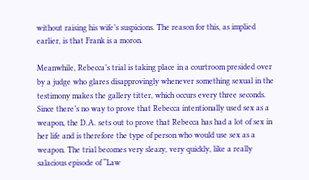without raising his wife’s suspicions. The reason for this, as implied earlier, is that Frank is a moron.

Meanwhile, Rebecca’s trial is taking place in a courtroom presided over by a judge who glares disapprovingly whenever something sexual in the testimony makes the gallery titter, which occurs every three seconds. Since there’s no way to prove that Rebecca intentionally used sex as a weapon, the D.A. sets out to prove that Rebecca has had a lot of sex in her life and is therefore the type of person who would use sex as a weapon. The trial becomes very sleazy, very quickly, like a really salacious episode of “Law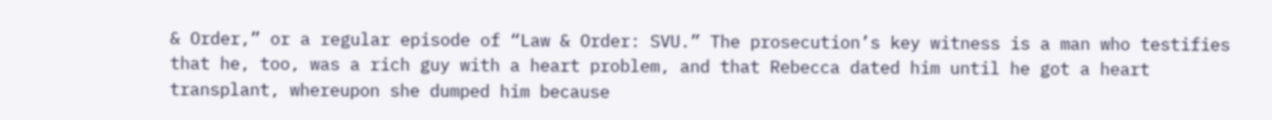& Order,” or a regular episode of “Law & Order: SVU.” The prosecution’s key witness is a man who testifies that he, too, was a rich guy with a heart problem, and that Rebecca dated him until he got a heart transplant, whereupon she dumped him because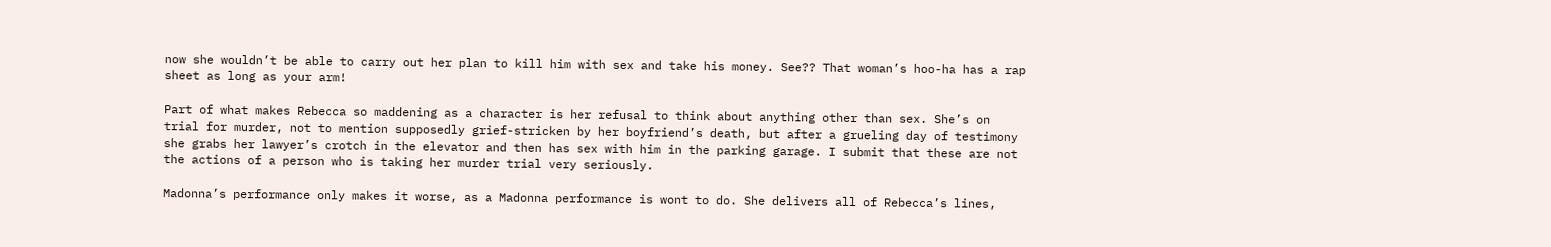now she wouldn’t be able to carry out her plan to kill him with sex and take his money. See?? That woman’s hoo-ha has a rap sheet as long as your arm!

Part of what makes Rebecca so maddening as a character is her refusal to think about anything other than sex. She’s on trial for murder, not to mention supposedly grief-stricken by her boyfriend’s death, but after a grueling day of testimony she grabs her lawyer’s crotch in the elevator and then has sex with him in the parking garage. I submit that these are not the actions of a person who is taking her murder trial very seriously.

Madonna’s performance only makes it worse, as a Madonna performance is wont to do. She delivers all of Rebecca’s lines,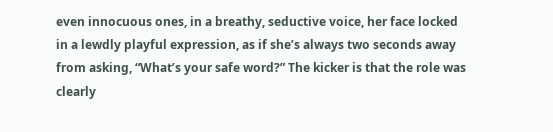even innocuous ones, in a breathy, seductive voice, her face locked in a lewdly playful expression, as if she’s always two seconds away from asking, “What’s your safe word?” The kicker is that the role was clearly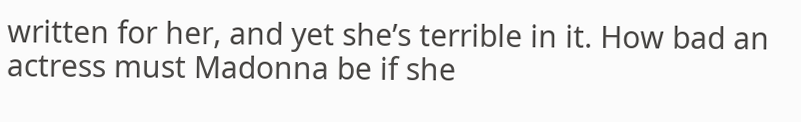written for her, and yet she’s terrible in it. How bad an actress must Madonna be if she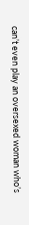can’t even play an oversexed woman who’s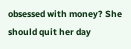obsessed with money? She should quit her day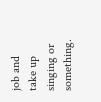job and take up singing or something.